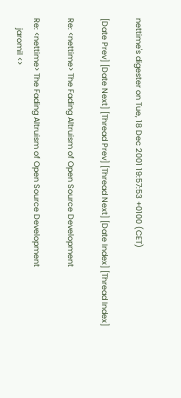nettime's digester on Tue, 18 Dec 2001 19:57:53 +0100 (CET)

[Date Prev] [Date Next] [Thread Prev] [Thread Next] [Date Index] [Thread Index]

Re: <nettime> The Fading Altruism of Open Source Development

Re: <nettime> The Fading Altruism of Open Source Development
     jaromil <>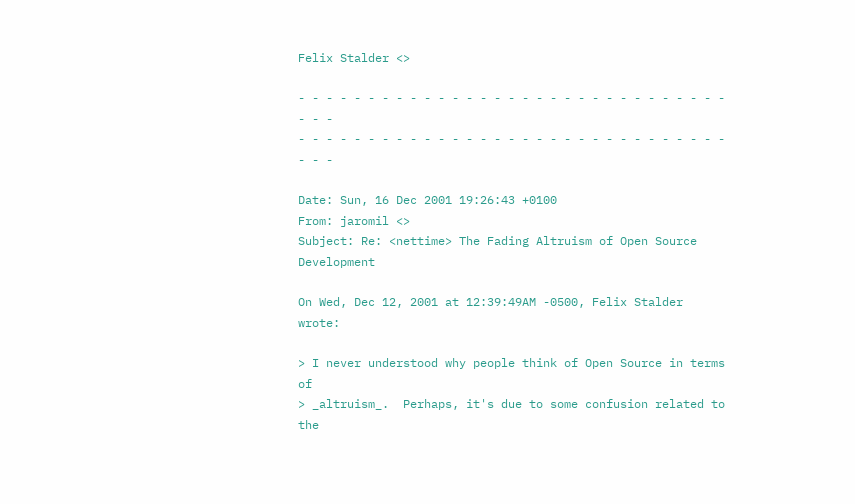Felix Stalder <>

- - - - - - - - - - - - - - - - - - - - - - - - - - - - - - - - - -
- - - - - - - - - - - - - - - - - - - - - - - - - - - - - - - - - -

Date: Sun, 16 Dec 2001 19:26:43 +0100
From: jaromil <>
Subject: Re: <nettime> The Fading Altruism of Open Source Development

On Wed, Dec 12, 2001 at 12:39:49AM -0500, Felix Stalder wrote:

> I never understood why people think of Open Source in terms of
> _altruism_.  Perhaps, it's due to some confusion related to the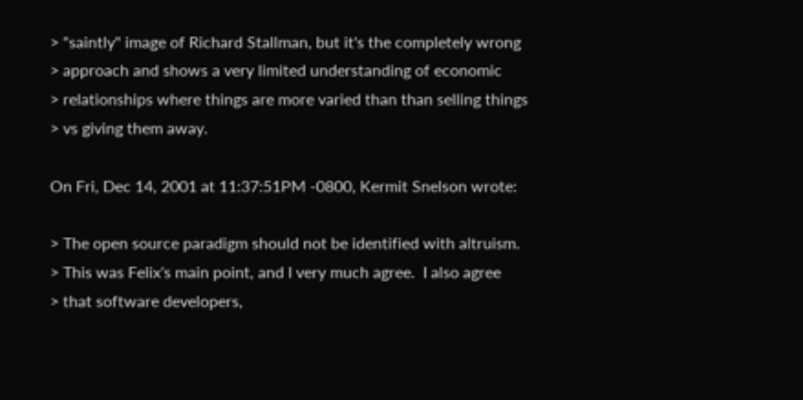> "saintly" image of Richard Stallman, but it's the completely wrong
> approach and shows a very limited understanding of economic
> relationships where things are more varied than than selling things
> vs giving them away.

On Fri, Dec 14, 2001 at 11:37:51PM -0800, Kermit Snelson wrote:

> The open source paradigm should not be identified with altruism.
> This was Felix's main point, and I very much agree.  I also agree
> that software developers,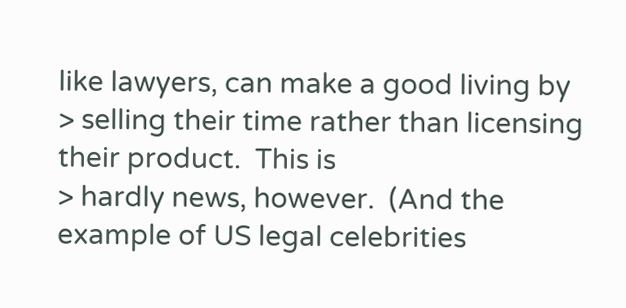like lawyers, can make a good living by
> selling their time rather than licensing their product.  This is
> hardly news, however.  (And the example of US legal celebrities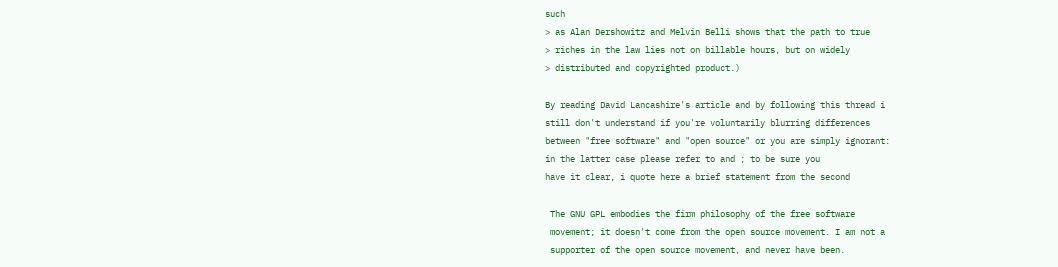such
> as Alan Dershowitz and Melvin Belli shows that the path to true
> riches in the law lies not on billable hours, but on widely
> distributed and copyrighted product.)

By reading David Lancashire's article and by following this thread i
still don't understand if you're voluntarily blurring differences
between "free software" and "open source" or you are simply ignorant:
in the latter case please refer to and ; to be sure you
have it clear, i quote here a brief statement from the second

 The GNU GPL embodies the firm philosophy of the free software
 movement; it doesn't come from the open source movement. I am not a
 supporter of the open source movement, and never have been.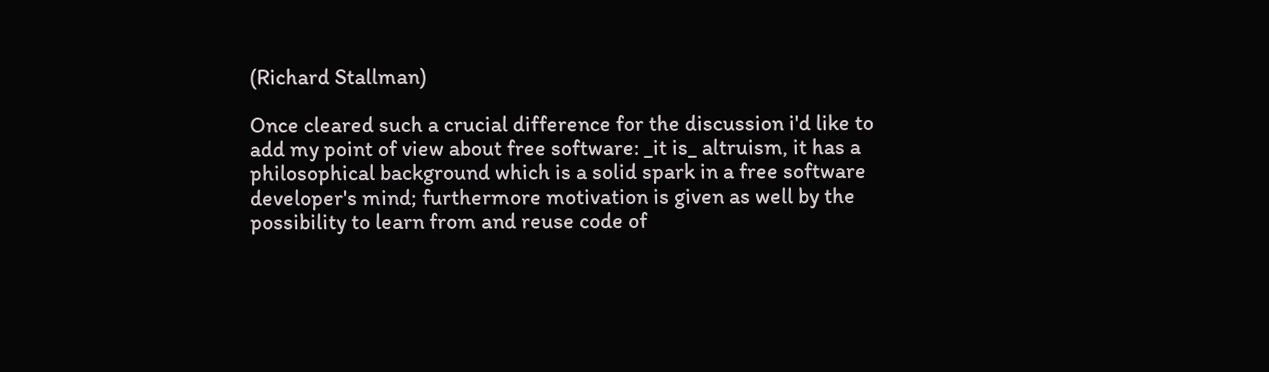(Richard Stallman)

Once cleared such a crucial difference for the discussion i'd like to
add my point of view about free software: _it is_ altruism, it has a
philosophical background which is a solid spark in a free software
developer's mind; furthermore motivation is given as well by the
possibility to learn from and reuse code of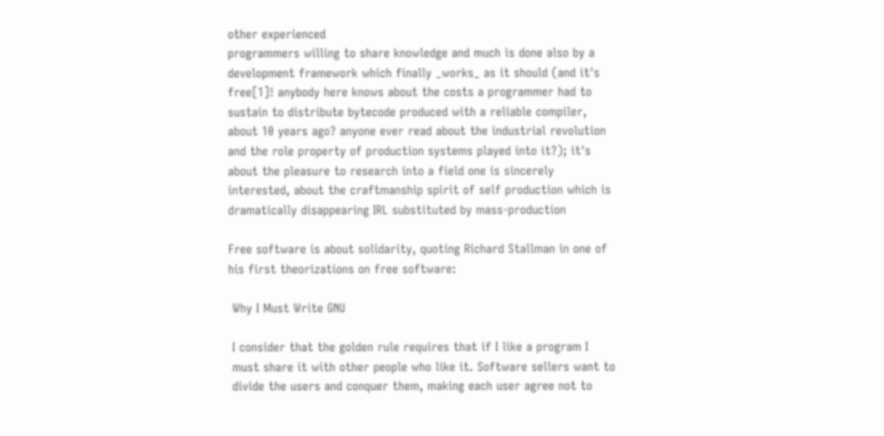other experienced
programmers willing to share knowledge and much is done also by a
development framework which finally _works_ as it should (and it's
free[1]! anybody here knows about the costs a programmer had to
sustain to distribute bytecode produced with a reliable compiler,
about 10 years ago? anyone ever read about the industrial revolution
and the role property of production systems played into it?); it's
about the pleasure to research into a field one is sincerely
interested, about the craftmanship spirit of self production which is
dramatically disappearing IRL substituted by mass-production

Free software is about solidarity, quoting Richard Stallman in one of
his first theorizations on free software:

 Why I Must Write GNU

 I consider that the golden rule requires that if I like a program I
 must share it with other people who like it. Software sellers want to
 divide the users and conquer them, making each user agree not to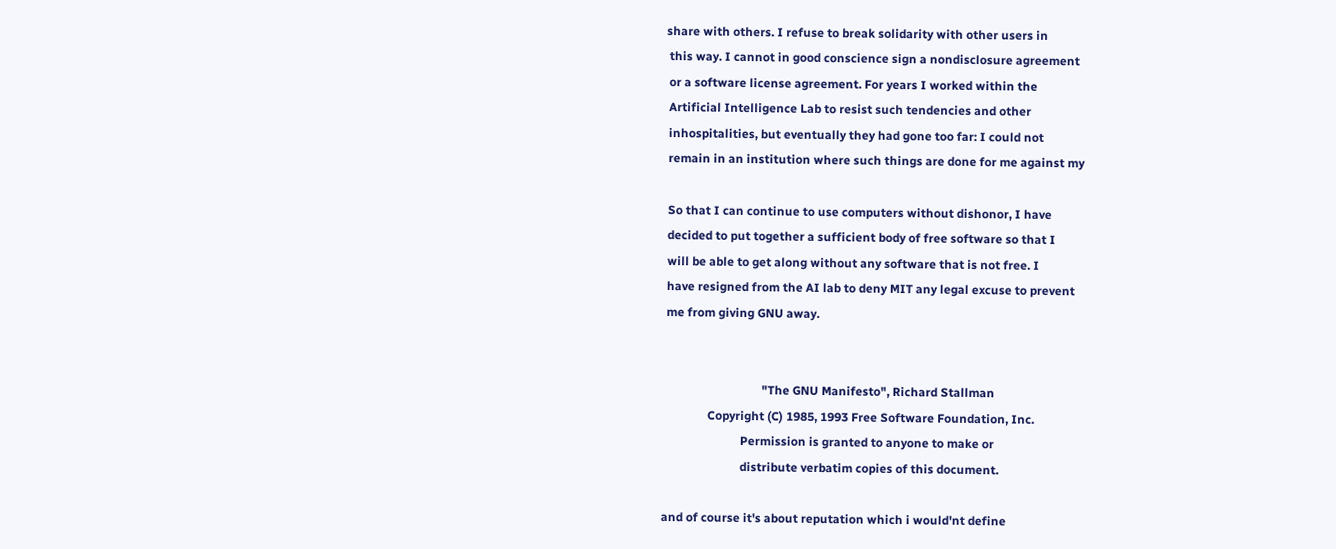share with others. I refuse to break solidarity with other users in
 this way. I cannot in good conscience sign a nondisclosure agreement
 or a software license agreement. For years I worked within the
 Artificial Intelligence Lab to resist such tendencies and other
 inhospitalities, but eventually they had gone too far: I could not
 remain in an institution where such things are done for me against my

 So that I can continue to use computers without dishonor, I have
 decided to put together a sufficient body of free software so that I
 will be able to get along without any software that is not free. I
 have resigned from the AI lab to deny MIT any legal excuse to prevent
 me from giving GNU away.


                                 "The GNU Manifesto", Richard Stallman
               Copyright (C) 1985, 1993 Free Software Foundation, Inc.
                          Permission is granted to anyone to make or
                          distribute verbatim copies of this document.

and of course it's about reputation which i would'nt define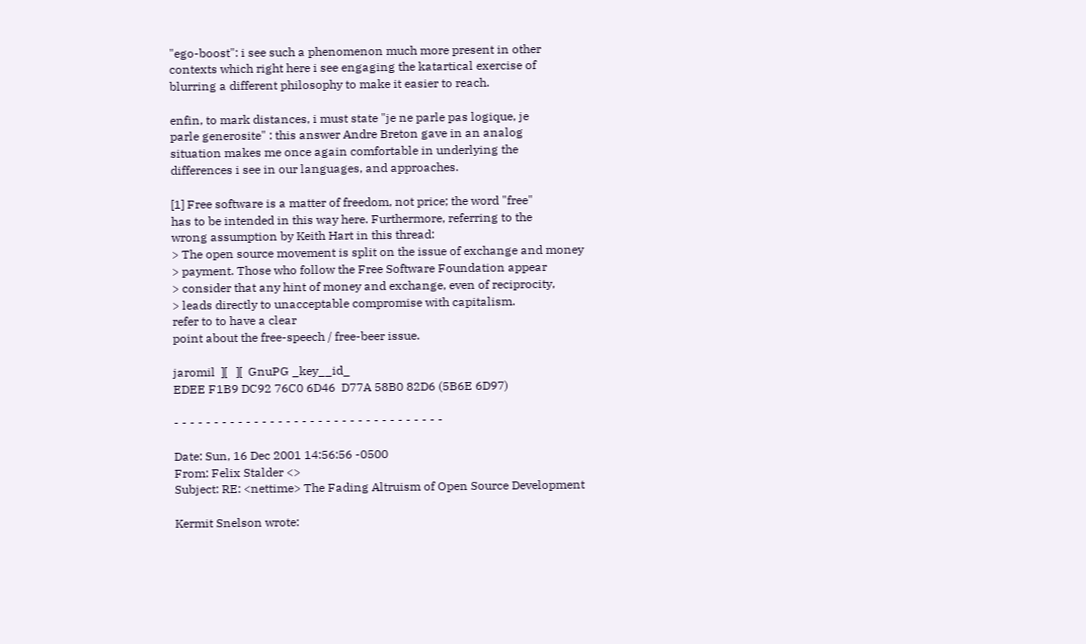"ego-boost": i see such a phenomenon much more present in other
contexts which right here i see engaging the katartical exercise of
blurring a different philosophy to make it easier to reach.

enfin, to mark distances, i must state "je ne parle pas logique, je
parle generosite" : this answer Andre Breton gave in an analog
situation makes me once again comfortable in underlying the
differences i see in our languages, and approaches.

[1] Free software is a matter of freedom, not price; the word "free"
has to be intended in this way here. Furthermore, referring to the
wrong assumption by Keith Hart in this thread:
> The open source movement is split on the issue of exchange and money
> payment. Those who follow the Free Software Foundation appear
> consider that any hint of money and exchange, even of reciprocity,
> leads directly to unacceptable compromise with capitalism.
refer to to have a clear
point about the free-speech / free-beer issue.

jaromil  ][   ][  GnuPG _key__id_
EDEE F1B9 DC92 76C0 6D46  D77A 58B0 82D6 (5B6E 6D97)

- - - - - - - - - - - - - - - - - - - - - - - - - - - - - - - - - -

Date: Sun, 16 Dec 2001 14:56:56 -0500
From: Felix Stalder <>
Subject: RE: <nettime> The Fading Altruism of Open Source Development

Kermit Snelson wrote: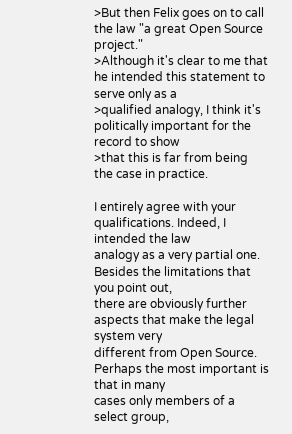>But then Felix goes on to call the law "a great Open Source project."
>Although it's clear to me that he intended this statement to serve only as a
>qualified analogy, I think it's politically important for the record to show
>that this is far from being the case in practice.

I entirely agree with your qualifications. Indeed, I intended the law
analogy as a very partial one. Besides the limitations that you point out,
there are obviously further aspects that make the legal system very
different from Open Source. Perhaps the most important is that in many
cases only members of a select group,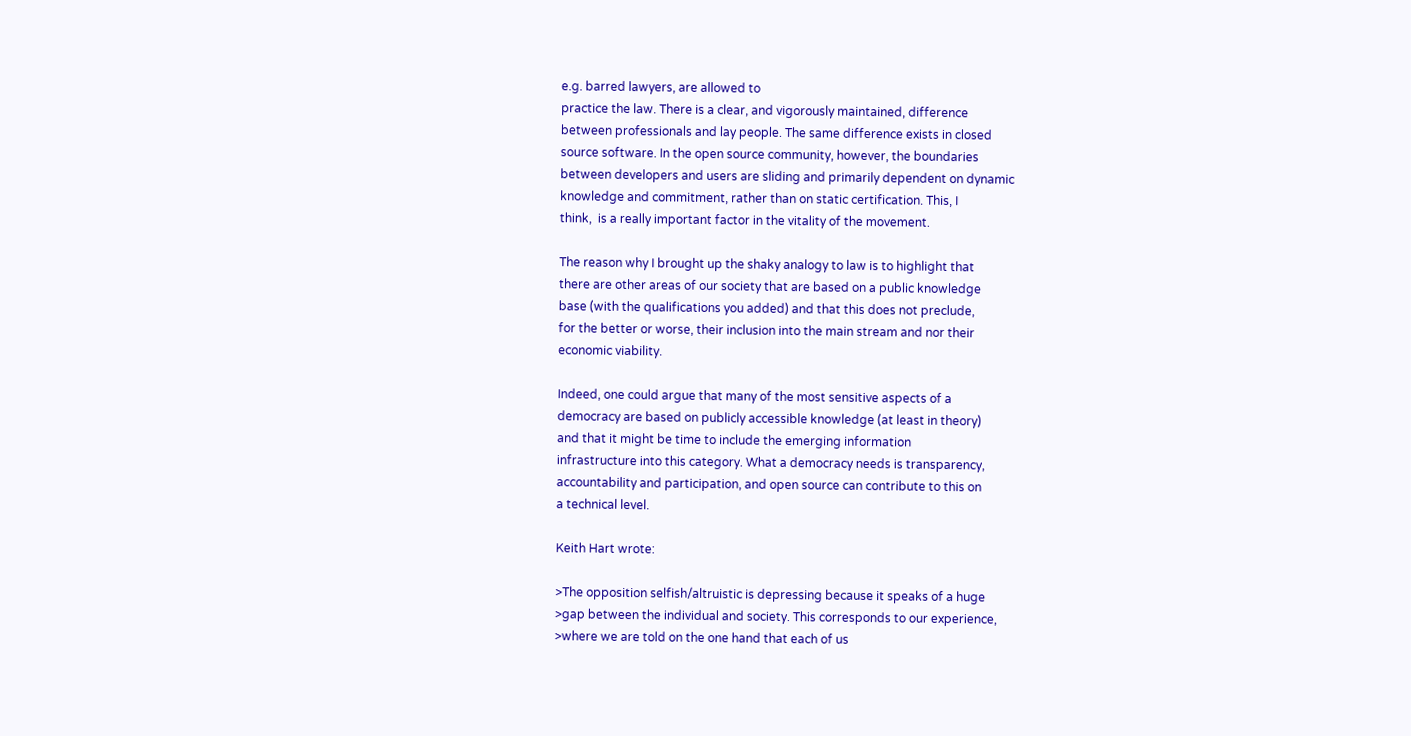e.g. barred lawyers, are allowed to
practice the law. There is a clear, and vigorously maintained, difference
between professionals and lay people. The same difference exists in closed
source software. In the open source community, however, the boundaries
between developers and users are sliding and primarily dependent on dynamic
knowledge and commitment, rather than on static certification. This, I
think,  is a really important factor in the vitality of the movement.

The reason why I brought up the shaky analogy to law is to highlight that
there are other areas of our society that are based on a public knowledge
base (with the qualifications you added) and that this does not preclude,
for the better or worse, their inclusion into the main stream and nor their
economic viability.

Indeed, one could argue that many of the most sensitive aspects of a
democracy are based on publicly accessible knowledge (at least in theory)
and that it might be time to include the emerging information
infrastructure into this category. What a democracy needs is transparency,
accountability and participation, and open source can contribute to this on
a technical level.

Keith Hart wrote:

>The opposition selfish/altruistic is depressing because it speaks of a huge
>gap between the individual and society. This corresponds to our experience,
>where we are told on the one hand that each of us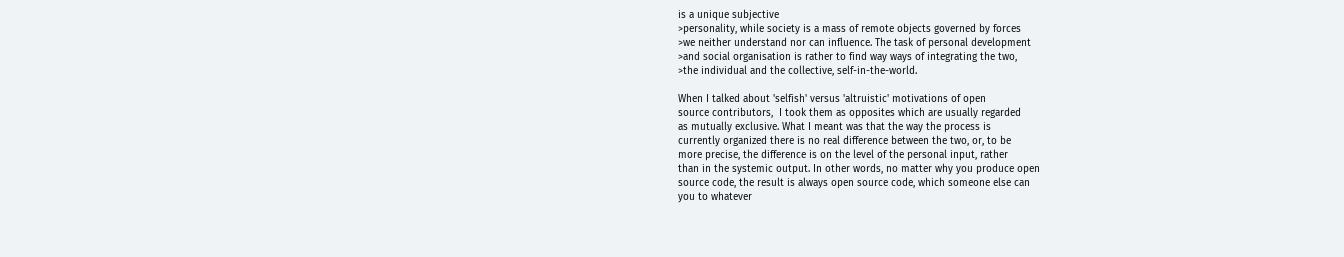is a unique subjective
>personality, while society is a mass of remote objects governed by forces
>we neither understand nor can influence. The task of personal development
>and social organisation is rather to find way ways of integrating the two,
>the individual and the collective, self-in-the-world.

When I talked about 'selfish' versus 'altruistic' motivations of open
source contributors,  I took them as opposites which are usually regarded
as mutually exclusive. What I meant was that the way the process is
currently organized there is no real difference between the two, or, to be
more precise, the difference is on the level of the personal input, rather
than in the systemic output. In other words, no matter why you produce open
source code, the result is always open source code, which someone else can
you to whatever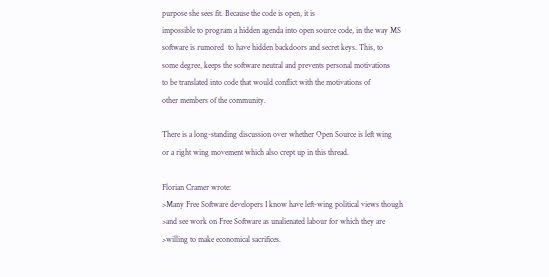purpose she sees fit. Because the code is open, it is
impossible to program a hidden agenda into open source code, in the way MS
software is rumored  to have hidden backdoors and secret keys. This, to
some degree, keeps the software neutral and prevents personal motivations
to be translated into code that would conflict with the motivations of
other members of the community.

There is a long-standing discussion over whether Open Source is left wing
or a right wing movement which also crept up in this thread.

Florian Cramer wrote:
>Many Free Software developers I know have left-wing political views though
>and see work on Free Software as unalienated labour for which they are
>willing to make economical sacrifices.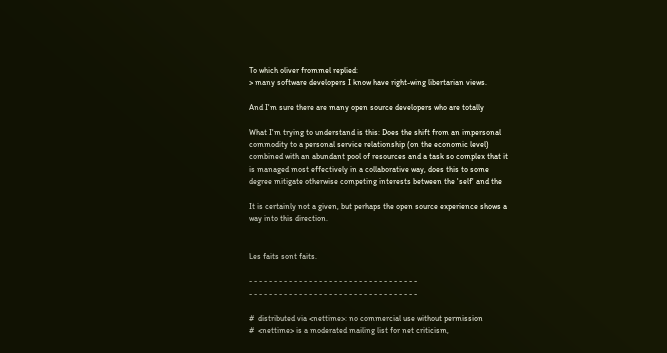To which oliver frommel replied:
> many software developers I know have right-wing libertarian views.

And I'm sure there are many open source developers who are totally

What I'm trying to understand is this: Does the shift from an impersonal
commodity to a personal service relationship (on the economic level)
combined with an abundant pool of resources and a task so complex that it
is managed most effectively in a collaborative way, does this to some
degree mitigate otherwise competing interests between the 'self' and the

It is certainly not a given, but perhaps the open source experience shows a
way into this direction.


Les faits sont faits.

- - - - - - - - - - - - - - - - - - - - - - - - - - - - - - - - - -
- - - - - - - - - - - - - - - - - - - - - - - - - - - - - - - - - -

#  distributed via <nettime>: no commercial use without permission
#  <nettime> is a moderated mailing list for net criticism,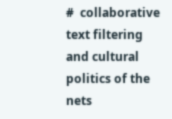#  collaborative text filtering and cultural politics of the nets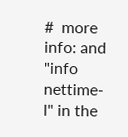#  more info: and "info nettime-l" in the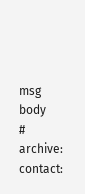msg body
#  archive: contact: